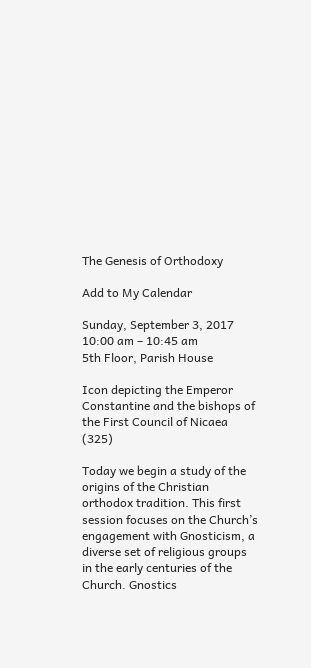The Genesis of Orthodoxy

Add to My Calendar

Sunday, September 3, 2017
10:00 am – 10:45 am
5th Floor, Parish House

Icon depicting the Emperor Constantine and the bishops of the First Council of Nicaea (325)

Today we begin a study of the origins of the Christian orthodox tradition. This first session focuses on the Church’s engagement with Gnosticism, a diverse set of religious groups in the early centuries of the Church. Gnostics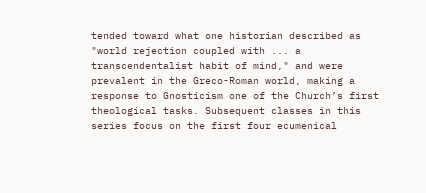tended toward what one historian described as "world rejection coupled with ... a transcendentalist habit of mind," and were prevalent in the Greco-Roman world, making a response to Gnosticism one of the Church’s first theological tasks. Subsequent classes in this series focus on the first four ecumenical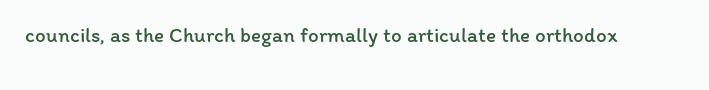councils, as the Church began formally to articulate the orthodox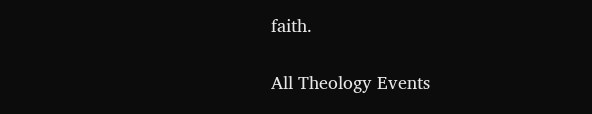faith.

All Theology Events